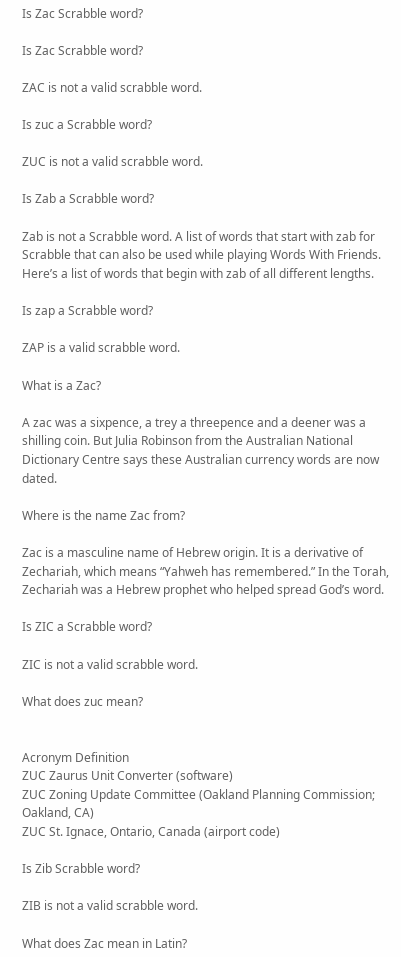Is Zac Scrabble word?

Is Zac Scrabble word?

ZAC is not a valid scrabble word.

Is zuc a Scrabble word?

ZUC is not a valid scrabble word.

Is Zab a Scrabble word?

Zab is not a Scrabble word. A list of words that start with zab for Scrabble that can also be used while playing Words With Friends. Here’s a list of words that begin with zab of all different lengths.

Is zap a Scrabble word?

ZAP is a valid scrabble word.

What is a Zac?

A zac was a sixpence, a trey a threepence and a deener was a shilling coin. But Julia Robinson from the Australian National Dictionary Centre says these Australian currency words are now dated.

Where is the name Zac from?

Zac is a masculine name of Hebrew origin. It is a derivative of Zechariah, which means “Yahweh has remembered.” In the Torah, Zechariah was a Hebrew prophet who helped spread God’s word.

Is ZIC a Scrabble word?

ZIC is not a valid scrabble word.

What does zuc mean?


Acronym Definition
ZUC Zaurus Unit Converter (software)
ZUC Zoning Update Committee (Oakland Planning Commission; Oakland, CA)
ZUC St. Ignace, Ontario, Canada (airport code)

Is Zib Scrabble word?

ZIB is not a valid scrabble word.

What does Zac mean in Latin?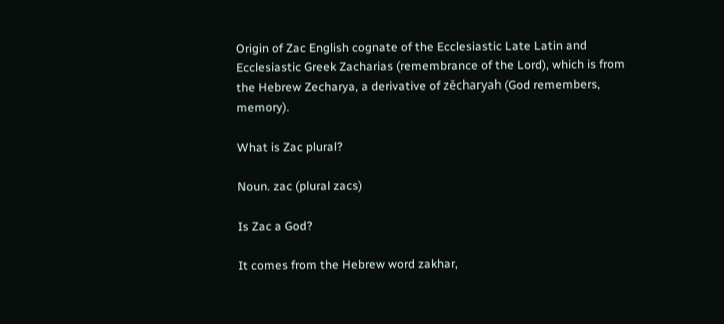Origin of Zac English cognate of the Ecclesiastic Late Latin and Ecclesiastic Greek Zacharias (remembrance of the Lord), which is from the Hebrew Zecharya, a derivative of zĕcharyah (God remembers, memory).

What is Zac plural?

Noun. zac (plural zacs)

Is Zac a God?

It comes from the Hebrew word zakhar,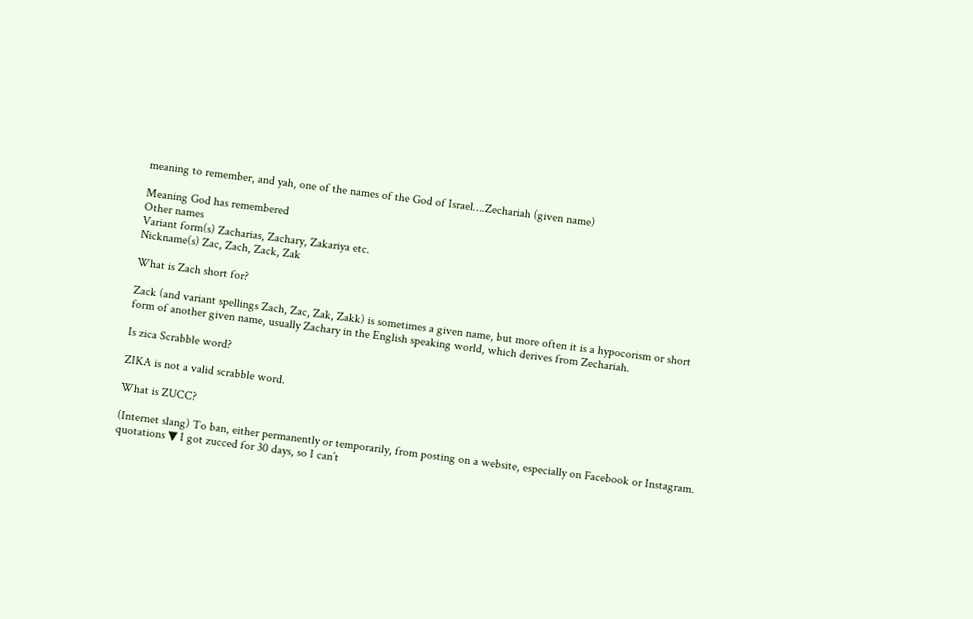meaning to remember, and yah, one of the names of the God of Israel….Zechariah (given name)

Meaning God has remembered
Other names
Variant form(s) Zacharias, Zachary, Zakariya etc.
Nickname(s) Zac, Zach, Zack, Zak

What is Zach short for?

Zack (and variant spellings Zach, Zac, Zak, Zakk) is sometimes a given name, but more often it is a hypocorism or short form of another given name, usually Zachary in the English speaking world, which derives from Zechariah.

Is zica Scrabble word?

ZIKA is not a valid scrabble word.

What is ZUCC?

(Internet slang) To ban, either permanently or temporarily, from posting on a website, especially on Facebook or Instagram. quotations ▼ I got zucced for 30 days, so I can’t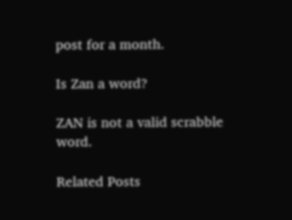post for a month.

Is Zan a word?

ZAN is not a valid scrabble word.

Related Posts